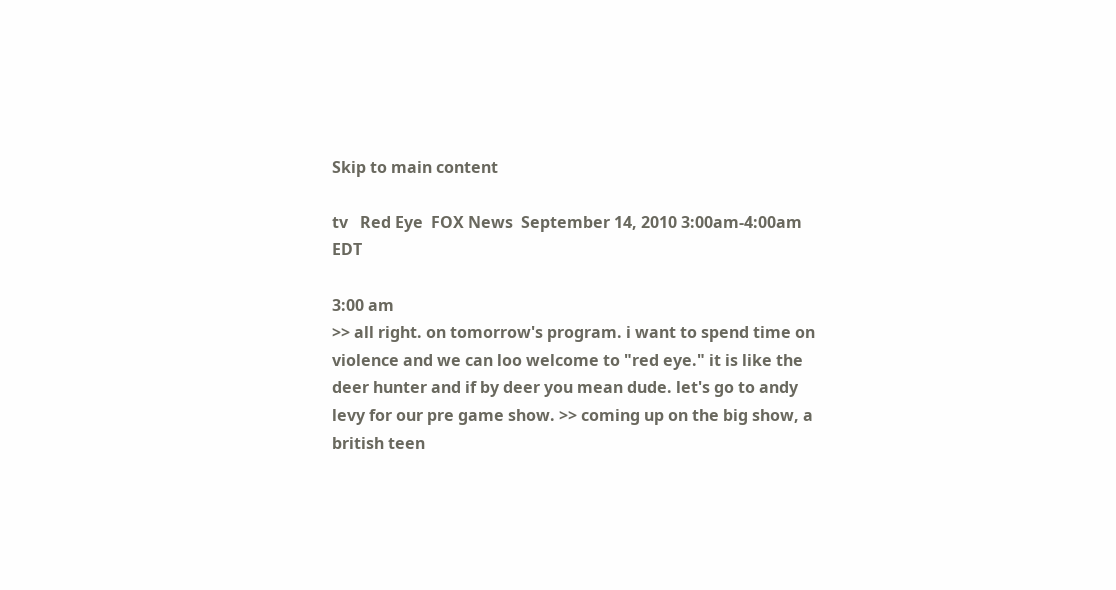Skip to main content

tv   Red Eye  FOX News  September 14, 2010 3:00am-4:00am EDT

3:00 am
>> all right. on tomorrow's program. i want to spend time on violence and we can loo welcome to "red eye." it is like the deer hunter and if by deer you mean dude. let's go to andy levy for our pre game show. >> coming up on the big show, a british teen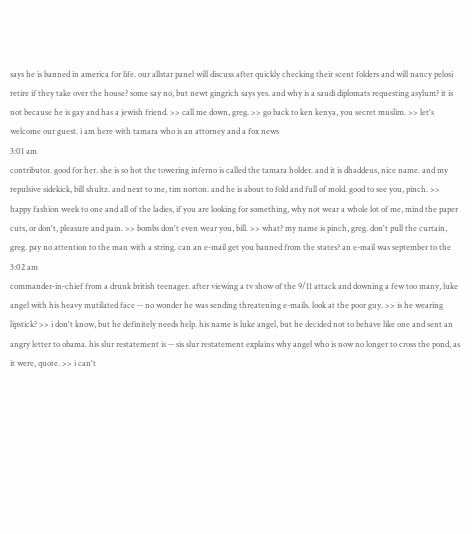says he is banned in america for life. our allstar panel will discuss after quickly checking their scent folders and will nancy pelosi retire if they take over the house? some say no, but newt gingrich says yes. and why is a saudi diplomats requesting asylum? it is not because he is gay and has a jewish friend. >> call me down, greg. >> go back to ken kenya, you secret muslim. >> let's welcome our guest. i am here with tamara who is an attorney and a fox news
3:01 am
contributor. good for her. she is so hot the towering inferno is called the tamara holder. and it is dhaddeus, nice name. and my repulsive sidekick, bill shultz. and next to me, tim norton. and he is about to fold and full of mold. good to see you, pinch. >> happy fashion week to one and all of the ladies, if you are looking for something, why not wear a whole lot of me, mind the paper cuts, or don't, pleasure and pain. >> bombs don't even wear you, bill. >> what? my name is pinch, greg. don't pull the curtain, greg. pay no attention to the man with a string. can an e-mail get you banned from the states? an e-mail was september to the
3:02 am
commander-in-chief from a drunk british teenager. after viewing a tv show of the 9/11 attack and downing a few too many, luke angel with his heavy mutilated face -- no wonder he was sending threatening e-mails. look at the poor guy. >> is he wearing lipstick? >> i don't know, but he definitely needs help. his name is luke angel, but he decided not to behave like one and sent an angry letter to obama. his slur restatement is -- sis slur restatement explains why angel who is now no longer to cross the pond, as it were, quote. >> i can't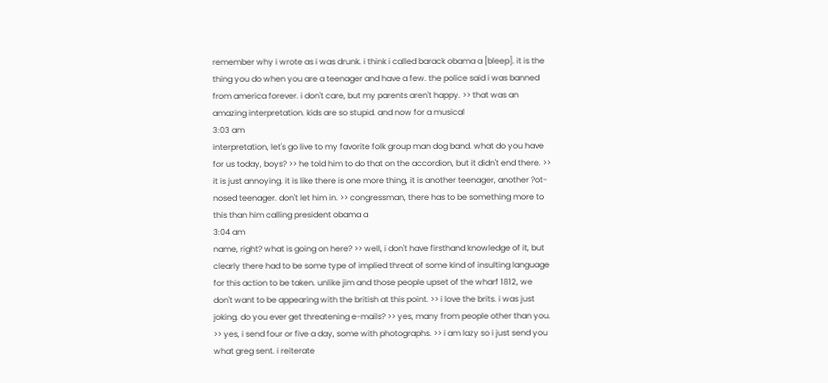remember why i wrote as i was drunk. i think i called barack obama a [bleep]. it is the thing you do when you are a teenager and have a few. the police said i was banned from america forever. i don't care, but my parents aren't happy. >> that was an amazing interpretation. kids are so stupid. and now for a musical
3:03 am
interpretation, let's go live to my favorite folk group man dog band. what do you have for us today, boys? >> he told him to do that on the accordion, but it didn't end there. >> it is just annoying. it is like there is one more thing, it is another teenager, another ?ot-nosed teenager. don't let him in. >> congressman, there has to be something more to this than him calling president obama a
3:04 am
name, right? what is going on here? >> well, i don't have firsthand knowledge of it, but clearly there had to be some type of implied threat of some kind of insulting language for this action to be taken. unlike jim and those people upset of the wharf 1812, we don't want to be appearing with the british at this point. >> i love the brits. i was just joking. do you ever get threatening e-mails? >> yes, many from people other than you. >> yes, i send four or five a day, some with photographs. >> i am lazy so i just send you what greg sent. i reiterate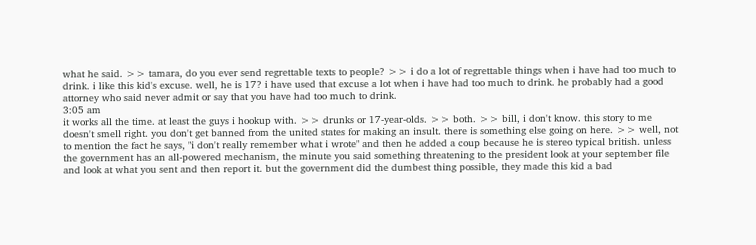what he said. >> tamara, do you ever send regrettable texts to people? >> i do a lot of regrettable things when i have had too much to drink. i like this kid's excuse. well, he is 17? i have used that excuse a lot when i have had too much to drink. he probably had a good attorney who said never admit or say that you have had too much to drink.
3:05 am
it works all the time. at least the guys i hookup with. >> drunks or 17-year-olds. >> both. >> bill, i don't know. this story to me doesn't smell right. you don't get banned from the united states for making an insult. there is something else going on here. >> well, not to mention the fact he says, "i don't really remember what i wrote" and then he added a coup because he is stereo typical british. unless the government has an all-powered mechanism, the minute you said something threatening to the president look at your september file and look at what you sent and then report it. but the government did the dumbest thing possible, they made this kid a bad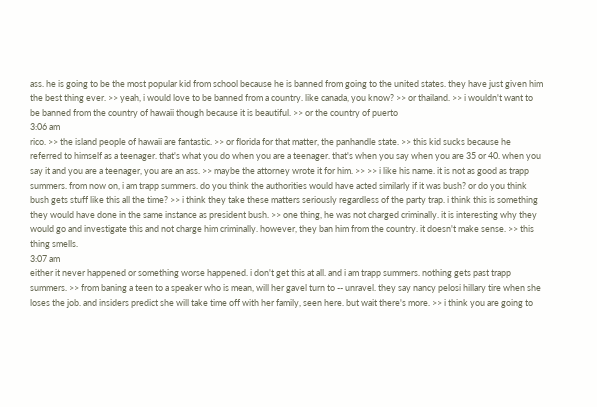ass. he is going to be the most popular kid from school because he is banned from going to the united states. they have just given him the best thing ever. >> yeah, i would love to be banned from a country. like canada, you know? >> or thailand. >> i wouldn't want to be banned from the country of hawaii though because it is beautiful. >> or the country of puerto
3:06 am
rico. >> the island people of hawaii are fantastic. >> or florida for that matter, the panhandle state. >> this kid sucks because he referred to himself as a teenager. that's what you do when you are a teenager. that's when you say when you are 35 or 40. when you say it and you are a teenager, you are an ass. >> maybe the attorney wrote it for him. >> >> i like his name. it is not as good as trapp summers. from now on, i am trapp summers. do you think the authorities would have acted similarly if it was bush? or do you think bush gets stuff like this all the time? >> i think they take these matters seriously regardless of the party trap. i think this is something they would have done in the same instance as president bush. >> one thing, he was not charged criminally. it is interesting why they would go and investigate this and not charge him criminally. however, they ban him from the country. it doesn't make sense. >> this thing smells.
3:07 am
either it never happened or something worse happened. i don't get this at all. and i am trapp summers. nothing gets past trapp summers. >> from baning a teen to a speaker who is mean, will her gavel turn to -- unravel. they say nancy pelosi hillary tire when she loses the job. and insiders predict she will take time off with her family, seen here. but wait there's more. >> i think you are going to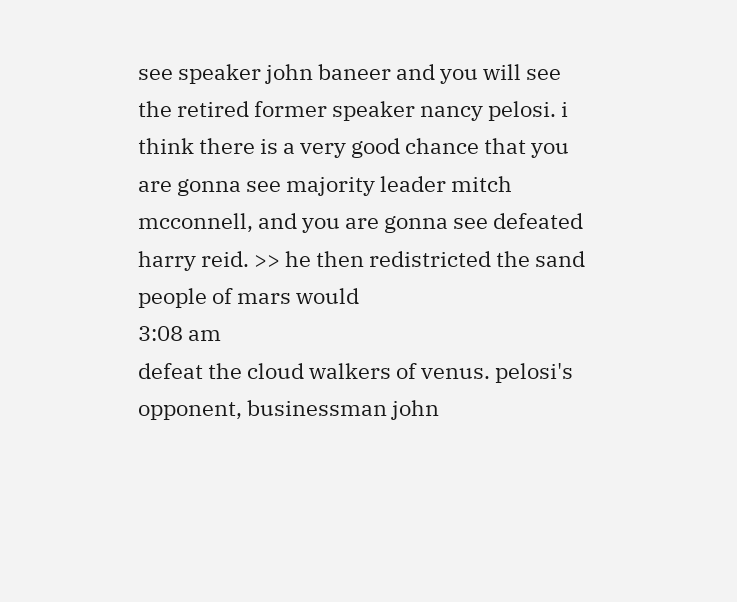see speaker john baneer and you will see the retired former speaker nancy pelosi. i think there is a very good chance that you are gonna see majority leader mitch mcconnell, and you are gonna see defeated harry reid. >> he then redistricted the sand people of mars would
3:08 am
defeat the cloud walkers of venus. pelosi's opponent, businessman john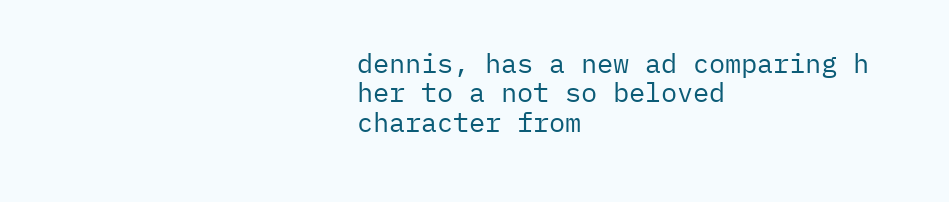dennis, has a new ad comparing h her to a not so beloved character from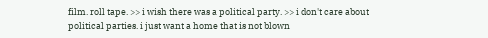film. roll tape. >> i wish there was a political party. >> i don't care about political parties. i just want a home that is not blown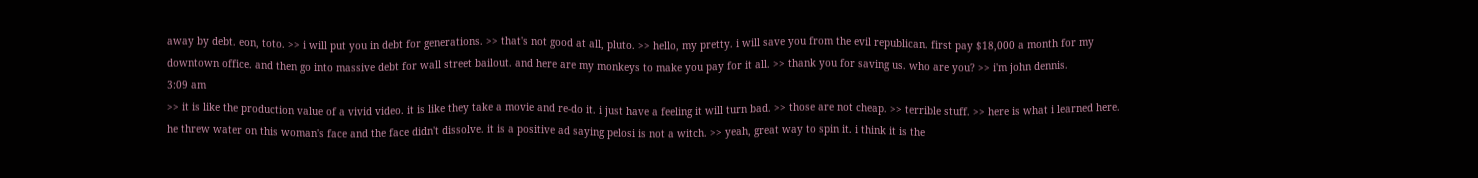away by debt. eon, toto. >> i will put you in debt for generations. >> that's not good at all, pluto. >> hello, my pretty. i will save you from the evil republican. first pay $18,000 a month for my downtown office. and then go into massive debt for wall street bailout. and here are my monkeys to make you pay for it all. >> thank you for saving us. who are you? >> i'm john dennis.
3:09 am
>> it is like the production value of a vivid video. it is like they take a movie and re-do it. i just have a feeling it will turn bad. >> those are not cheap. >> terrible stuff. >> here is what i learned here. he threw water on this woman's face and the face didn't dissolve. it is a positive ad saying pelosi is not a witch. >> yeah, great way to spin it. i think it is the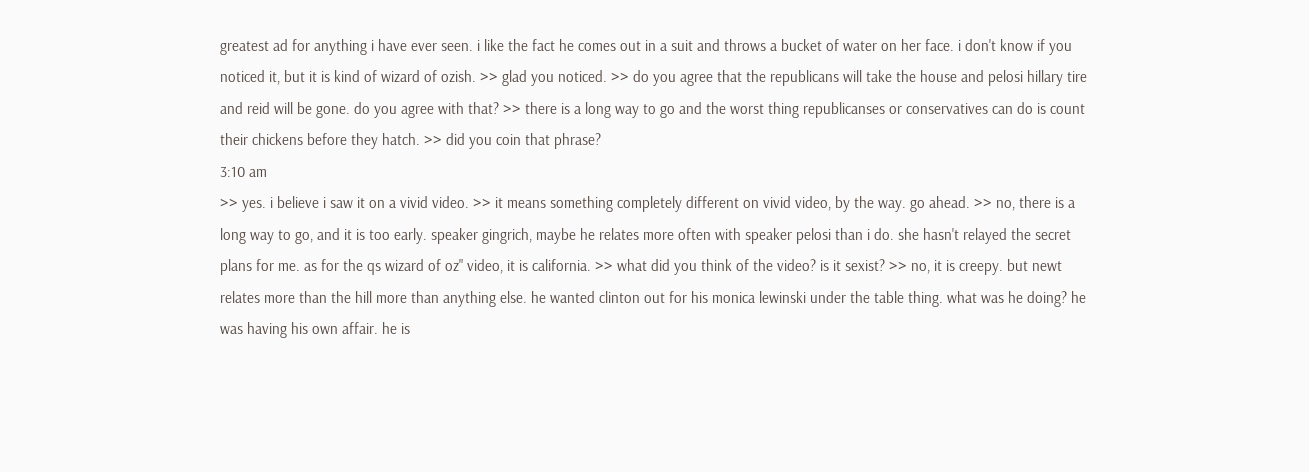greatest ad for anything i have ever seen. i like the fact he comes out in a suit and throws a bucket of water on her face. i don't know if you noticed it, but it is kind of wizard of ozish. >> glad you noticed. >> do you agree that the republicans will take the house and pelosi hillary tire and reid will be gone. do you agree with that? >> there is a long way to go and the worst thing republicanses or conservatives can do is count their chickens before they hatch. >> did you coin that phrase?
3:10 am
>> yes. i believe i saw it on a vivid video. >> it means something completely different on vivid video, by the way. go ahead. >> no, there is a long way to go, and it is too early. speaker gingrich, maybe he relates more often with speaker pelosi than i do. she hasn't relayed the secret plans for me. as for the qs wizard of oz" video, it is california. >> what did you think of the video? is it sexist? >> no, it is creepy. but newt relates more than the hill more than anything else. he wanted clinton out for his monica lewinski under the table thing. what was he doing? he was having his own affair. he is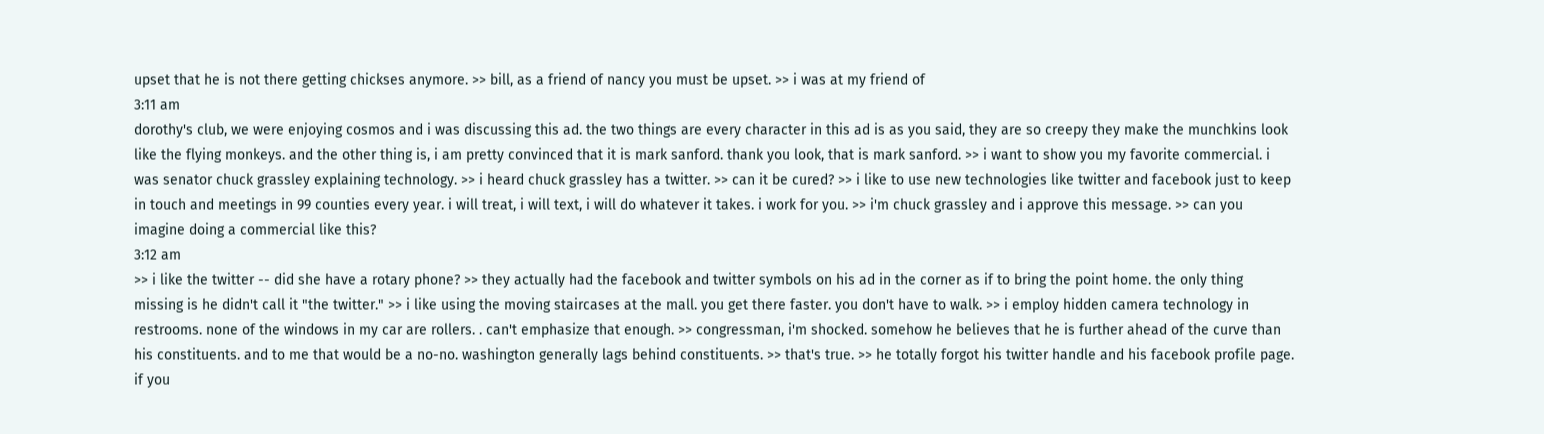upset that he is not there getting chickses anymore. >> bill, as a friend of nancy you must be upset. >> i was at my friend of
3:11 am
dorothy's club, we were enjoying cosmos and i was discussing this ad. the two things are every character in this ad is as you said, they are so creepy they make the munchkins look like the flying monkeys. and the other thing is, i am pretty convinced that it is mark sanford. thank you look, that is mark sanford. >> i want to show you my favorite commercial. i was senator chuck grassley explaining technology. >> i heard chuck grassley has a twitter. >> can it be cured? >> i like to use new technologies like twitter and facebook just to keep in touch and meetings in 99 counties every year. i will treat, i will text, i will do whatever it takes. i work for you. >> i'm chuck grassley and i approve this message. >> can you imagine doing a commercial like this?
3:12 am
>> i like the twitter -- did she have a rotary phone? >> they actually had the facebook and twitter symbols on his ad in the corner as if to bring the point home. the only thing missing is he didn't call it "the twitter." >> i like using the moving staircases at the mall. you get there faster. you don't have to walk. >> i employ hidden camera technology in restrooms. none of the windows in my car are rollers. . can't emphasize that enough. >> congressman, i'm shocked. somehow he believes that he is further ahead of the curve than his constituents. and to me that would be a no-no. washington generally lags behind constituents. >> that's true. >> he totally forgot his twitter handle and his facebook profile page. if you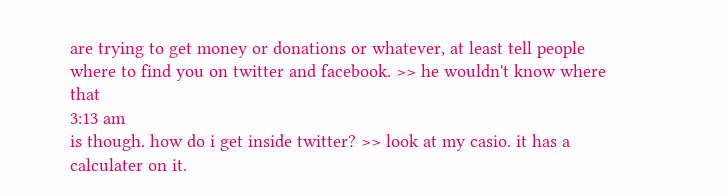are trying to get money or donations or whatever, at least tell people where to find you on twitter and facebook. >> he wouldn't know where that
3:13 am
is though. how do i get inside twitter? >> look at my casio. it has a calculater on it.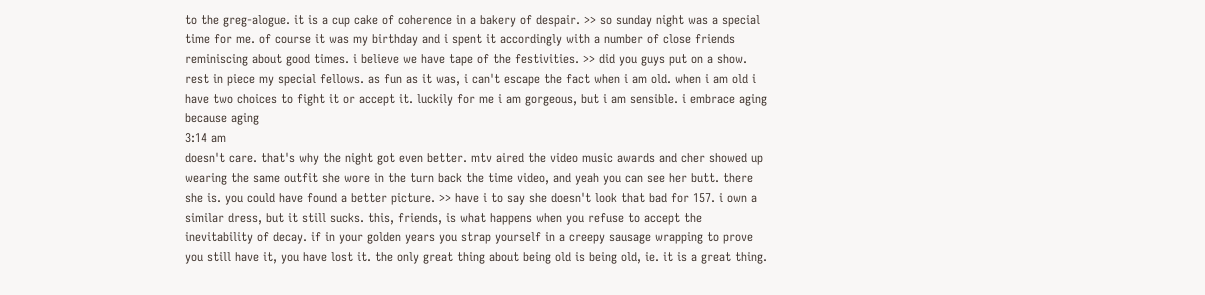to the greg-alogue. it is a cup cake of coherence in a bakery of despair. >> so sunday night was a special time for me. of course it was my birthday and i spent it accordingly with a number of close friends reminiscing about good times. i believe we have tape of the festivities. >> did you guys put on a show. rest in piece my special fellows. as fun as it was, i can't escape the fact when i am old. when i am old i have two choices to fight it or accept it. luckily for me i am gorgeous, but i am sensible. i embrace aging because aging
3:14 am
doesn't care. that's why the night got even better. mtv aired the video music awards and cher showed up wearing the same outfit she wore in the turn back the time video, and yeah you can see her butt. there she is. you could have found a better picture. >> have i to say she doesn't look that bad for 157. i own a similar dress, but it still sucks. this, friends, is what happens when you refuse to accept the inevitability of decay. if in your golden years you strap yourself in a creepy sausage wrapping to prove you still have it, you have lost it. the only great thing about being old is being old, ie. it is a great thing.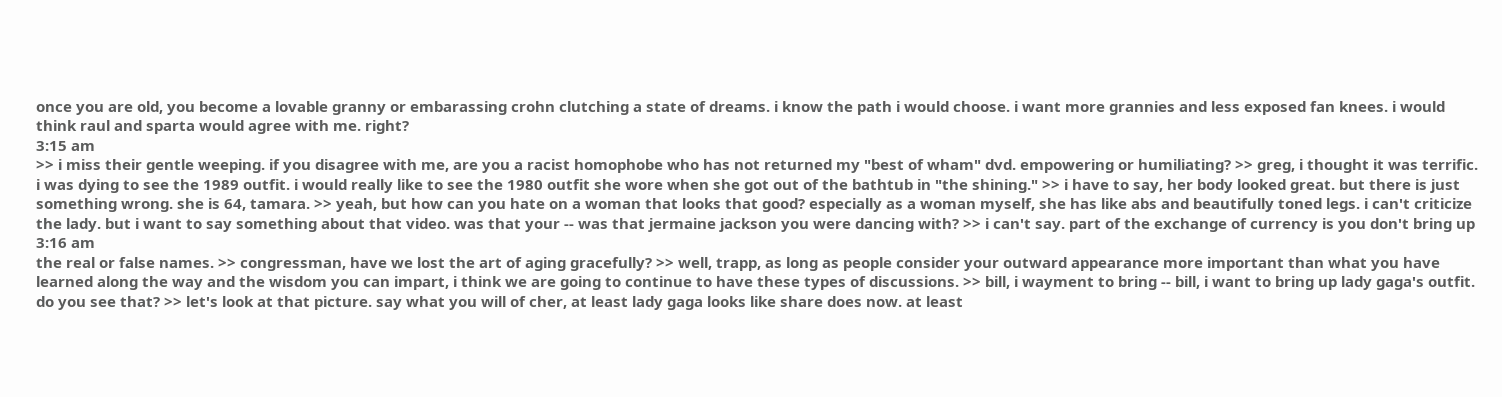once you are old, you become a lovable granny or embarassing crohn clutching a state of dreams. i know the path i would choose. i want more grannies and less exposed fan knees. i would think raul and sparta would agree with me. right?
3:15 am
>> i miss their gentle weeping. if you disagree with me, are you a racist homophobe who has not returned my "best of wham" dvd. empowering or humiliating? >> greg, i thought it was terrific. i was dying to see the 1989 outfit. i would really like to see the 1980 outfit she wore when she got out of the bathtub in "the shining." >> i have to say, her body looked great. but there is just something wrong. she is 64, tamara. >> yeah, but how can you hate on a woman that looks that good? especially as a woman myself, she has like abs and beautifully toned legs. i can't criticize the lady. but i want to say something about that video. was that your -- was that jermaine jackson you were dancing with? >> i can't say. part of the exchange of currency is you don't bring up
3:16 am
the real or false names. >> congressman, have we lost the art of aging gracefully? >> well, trapp, as long as people consider your outward appearance more important than what you have learned along the way and the wisdom you can impart, i think we are going to continue to have these types of discussions. >> bill, i wayment to bring -- bill, i want to bring up lady gaga's outfit. do you see that? >> let's look at that picture. say what you will of cher, at least lady gaga looks like share does now. at least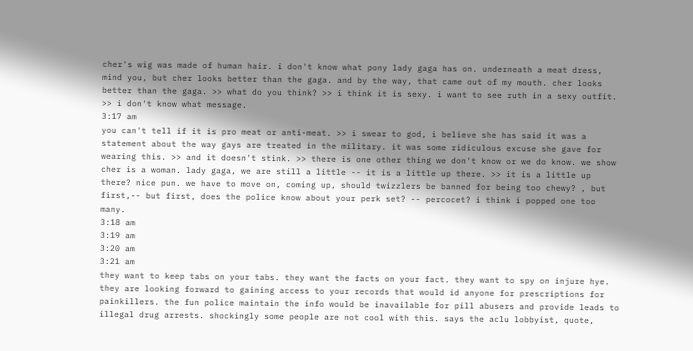cher's wig was made of human hair. i don't know what pony lady gaga has on. underneath a meat dress, mind you, but cher looks better than the gaga. and by the way, that came out of my mouth. cher looks better than the gaga. >> what do you think? >> i think it is sexy. i want to see ruth in a sexy outfit. >> i don't know what message.
3:17 am
you can't tell if it is pro meat or anti-meat. >> i swear to god, i believe she has said it was a statement about the way gays are treated in the military. it was some ridiculous excuse she gave for wearing this. >> and it doesn't stink. >> there is one other thing we don't know or we do know. we show cher is a woman. lady gaga, we are still a little -- it is a little up there. >> it is a little up there? nice pun. we have to move on, coming up, should twizzlers be banned for being too chewy? , but first,-- but first, does the police know about your perk set? -- percocet? i think i popped one too many.
3:18 am
3:19 am
3:20 am
3:21 am
they want to keep tabs on your tabs. they want the facts on your fact. they want to spy on injure hye. they are looking forward to gaining access to your records that would id anyone for prescriptions for painkillers. the fun police maintain the info would be inavailable for pill abusers and provide leads to illegal drug arrests. shockingly some people are not cool with this. says the aclu lobbyist, quote,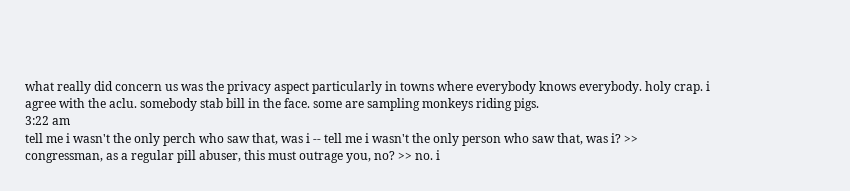what really did concern us was the privacy aspect particularly in towns where everybody knows everybody. holy crap. i agree with the aclu. somebody stab bill in the face. some are sampling monkeys riding pigs.
3:22 am
tell me i wasn't the only perch who saw that, was i -- tell me i wasn't the only person who saw that, was i? >> congressman, as a regular pill abuser, this must outrage you, no? >> no. i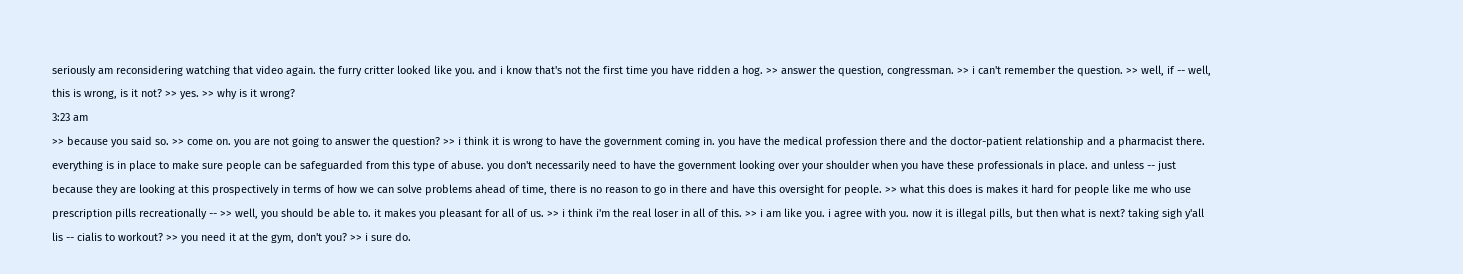seriously am reconsidering watching that video again. the furry critter looked like you. and i know that's not the first time you have ridden a hog. >> answer the question, congressman. >> i can't remember the question. >> well, if -- well, this is wrong, is it not? >> yes. >> why is it wrong?
3:23 am
>> because you said so. >> come on. you are not going to answer the question? >> i think it is wrong to have the government coming in. you have the medical profession there and the doctor-patient relationship and a pharmacist there. everything is in place to make sure people can be safeguarded from this type of abuse. you don't necessarily need to have the government looking over your shoulder when you have these professionals in place. and unless -- just because they are looking at this prospectively in terms of how we can solve problems ahead of time, there is no reason to go in there and have this oversight for people. >> what this does is makes it hard for people like me who use prescription pills recreationally -- >> well, you should be able to. it makes you pleasant for all of us. >> i think i'm the real loser in all of this. >> i am like you. i agree with you. now it is illegal pills, but then what is next? taking sigh y'all lis -- cialis to workout? >> you need it at the gym, don't you? >> i sure do.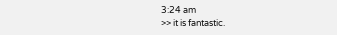3:24 am
>> it is fantastic.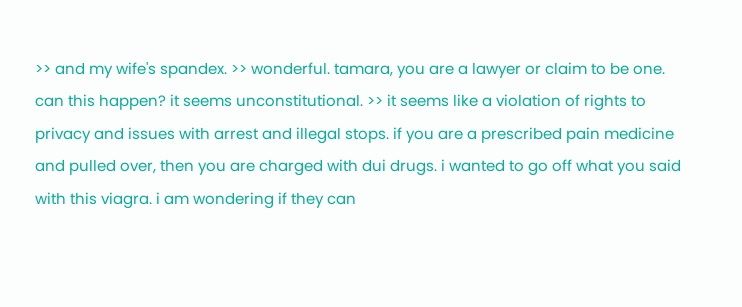>> and my wife's spandex. >> wonderful. tamara, you are a lawyer or claim to be one. can this happen? it seems unconstitutional. >> it seems like a violation of rights to privacy and issues with arrest and illegal stops. if you are a prescribed pain medicine and pulled over, then you are charged with dui drugs. i wanted to go off what you said with this viagra. i am wondering if they can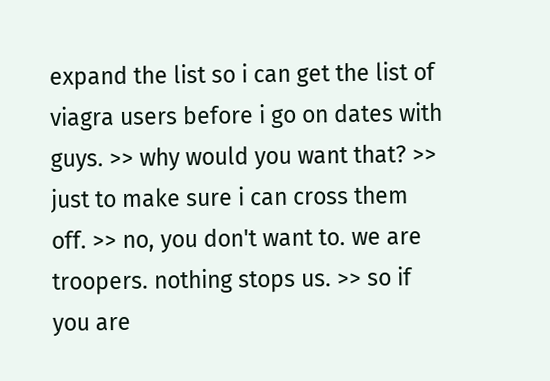expand the list so i can get the list of viagra users before i go on dates with guys. >> why would you want that? >> just to make sure i can cross them off. >> no, you don't want to. we are troopers. nothing stops us. >> so if you are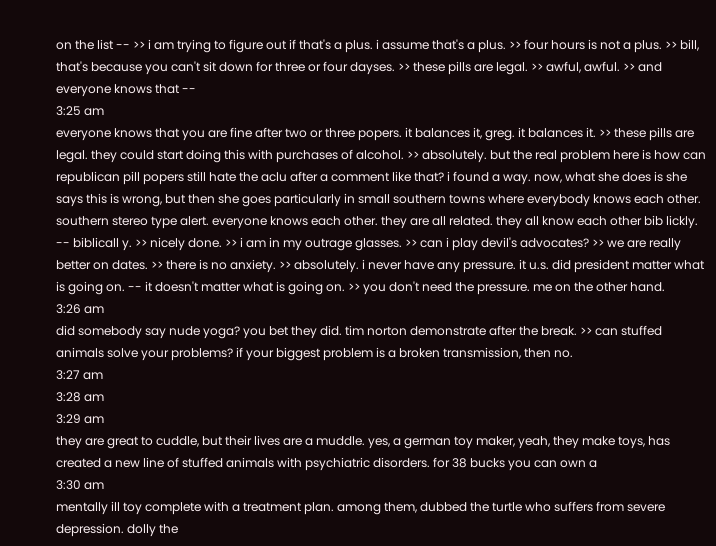on the list -- >> i am trying to figure out if that's a plus. i assume that's a plus. >> four hours is not a plus. >> bill, that's because you can't sit down for three or four dayses. >> these pills are legal. >> awful, awful. >> and everyone knows that --
3:25 am
everyone knows that you are fine after two or three popers. it balances it, greg. it balances it. >> these pills are legal. they could start doing this with purchases of alcohol. >> absolutely. but the real problem here is how can republican pill popers still hate the aclu after a comment like that? i found a way. now, what she does is she says this is wrong, but then she goes particularly in small southern towns where everybody knows each other. southern stereo type alert. everyone knows each other. they are all related. they all know each other bib lickly. -- biblicall y. >> nicely done. >> i am in my outrage glasses. >> can i play devil's advocates? >> we are really better on dates. >> there is no anxiety. >> absolutely. i never have any pressure. it u.s. did president matter what is going on. -- it doesn't matter what is going on. >> you don't need the pressure. me on the other hand.
3:26 am
did somebody say nude yoga? you bet they did. tim norton demonstrate after the break. >> can stuffed animals solve your problems? if your biggest problem is a broken transmission, then no.
3:27 am
3:28 am
3:29 am
they are great to cuddle, but their lives are a muddle. yes, a german toy maker, yeah, they make toys, has created a new line of stuffed animals with psychiatric disorders. for 38 bucks you can own a
3:30 am
mentally ill toy complete with a treatment plan. among them, dubbed the turtle who suffers from severe depression. dolly the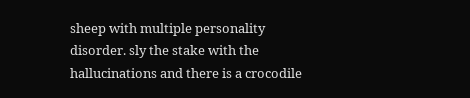sheep with multiple personality disorder. sly the stake with the hallucinations and there is a crocodile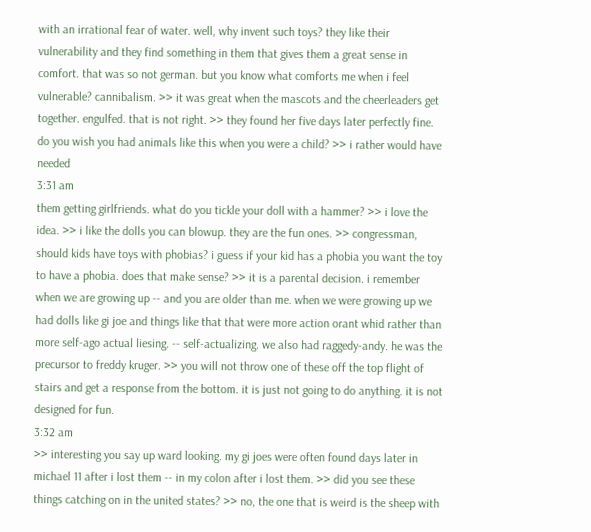with an irrational fear of water. well, why invent such toys? they like their vulnerability and they find something in them that gives them a great sense in comfort. that was so not german. but you know what comforts me when i feel vulnerable? cannibalism. >> it was great when the mascots and the cheerleaders get together. engulfed. that is not right. >> they found her five days later perfectly fine. do you wish you had animals like this when you were a child? >> i rather would have needed
3:31 am
them getting girlfriends. what do you tickle your doll with a hammer? >> i love the idea. >> i like the dolls you can blowup. they are the fun ones. >> congressman, should kids have toys with phobias? i guess if your kid has a phobia you want the toy to have a phobia. does that make sense? >> it is a parental decision. i remember when we are growing up -- and you are older than me. when we were growing up we had dolls like gi joe and things like that that were more action orant whid rather than more self-ago actual liesing. -- self-actualizing. we also had raggedy-andy. he was the precursor to freddy kruger. >> you will not throw one of these off the top flight of stairs and get a response from the bottom. it is just not going to do anything. it is not designed for fun.
3:32 am
>> interesting you say up ward looking. my gi joes were often found days later in michael 11 after i lost them -- in my colon after i lost them. >> did you see these things catching on in the united states? >> no, the one that is weird is the sheep with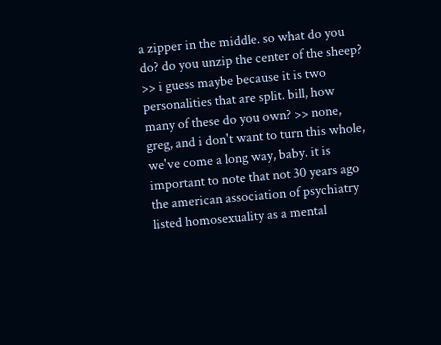a zipper in the middle. so what do you do? do you unzip the center of the sheep? >> i guess maybe because it is two personalities that are split. bill, how many of these do you own? >> none, greg, and i don't want to turn this whole, we've come a long way, baby. it is important to note that not 30 years ago the american association of psychiatry listed homosexuality as a mental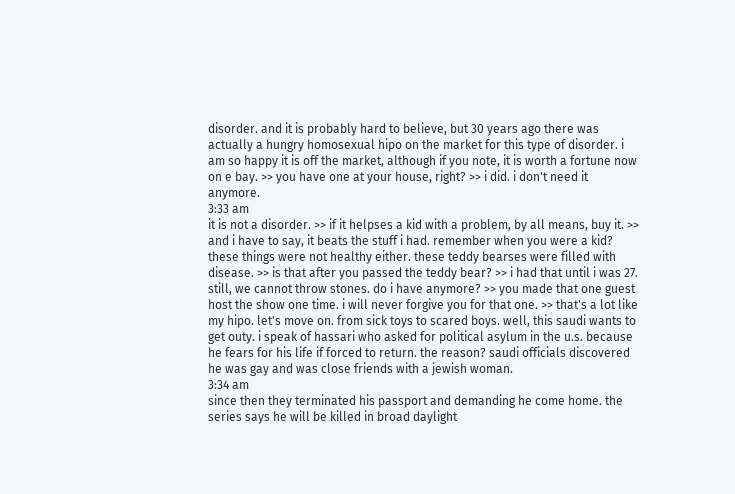disorder. and it is probably hard to believe, but 30 years ago there was actually a hungry homosexual hipo on the market for this type of disorder. i am so happy it is off the market, although if you note, it is worth a fortune now on e bay. >> you have one at your house, right? >> i did. i don't need it anymore.
3:33 am
it is not a disorder. >> if it helpses a kid with a problem, by all means, buy it. >> and i have to say, it beats the stuff i had. remember when you were a kid? these things were not healthy either. these teddy bearses were filled with disease. >> is that after you passed the teddy bear? >> i had that until i was 27. still, we cannot throw stones. do i have anymore? >> you made that one guest host the show one time. i will never forgive you for that one. >> that's a lot like my hipo. let's move on. from sick toys to scared boys. well, this saudi wants to get outy. i speak of hassari who asked for political asylum in the u.s. because he fears for his life if forced to return. the reason? saudi officials discovered he was gay and was close friends with a jewish woman.
3:34 am
since then they terminated his passport and demanding he come home. the series says he will be killed in broad daylight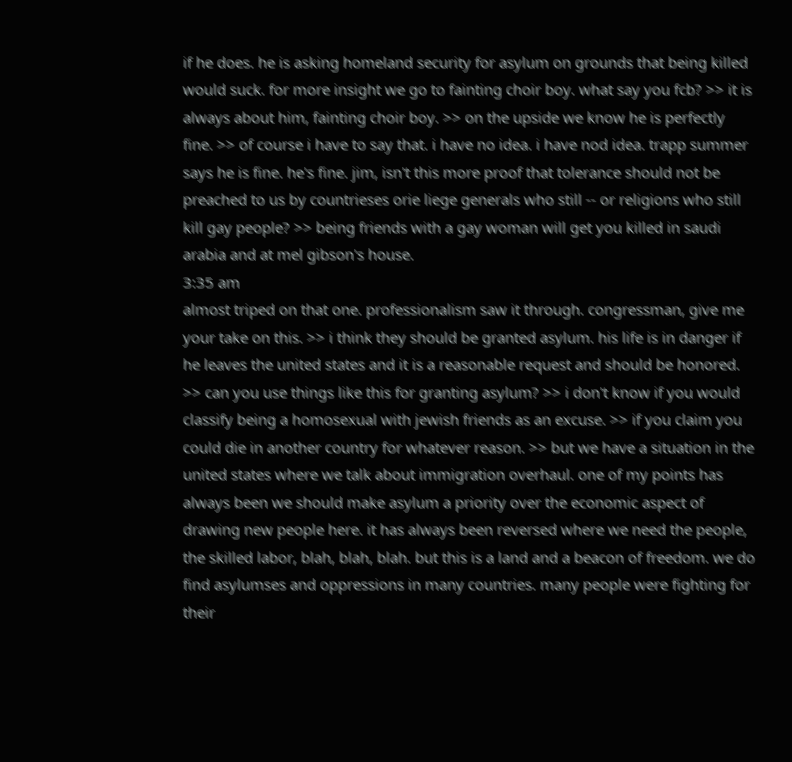if he does. he is asking homeland security for asylum on grounds that being killed would suck. for more insight we go to fainting choir boy. what say you fcb? >> it is always about him, fainting choir boy. >> on the upside we know he is perfectly fine. >> of course i have to say that. i have no idea. i have nod idea. trapp summer says he is fine. he's fine. jim, isn't this more proof that tolerance should not be preached to us by countrieses orie liege generals who still -- or religions who still kill gay people? >> being friends with a gay woman will get you killed in saudi arabia and at mel gibson's house.
3:35 am
almost triped on that one. professionalism saw it through. congressman, give me your take on this. >> i think they should be granted asylum. his life is in danger if he leaves the united states and it is a reasonable request and should be honored. >> can you use things like this for granting asylum? >> i don't know if you would classify being a homosexual with jewish friends as an excuse. >> if you claim you could die in another country for whatever reason. >> but we have a situation in the united states where we talk about immigration overhaul. one of my points has always been we should make asylum a priority over the economic aspect of drawing new people here. it has always been reversed where we need the people, the skilled labor, blah, blah, blah. but this is a land and a beacon of freedom. we do find asylumses and oppressions in many countries. many people were fighting for their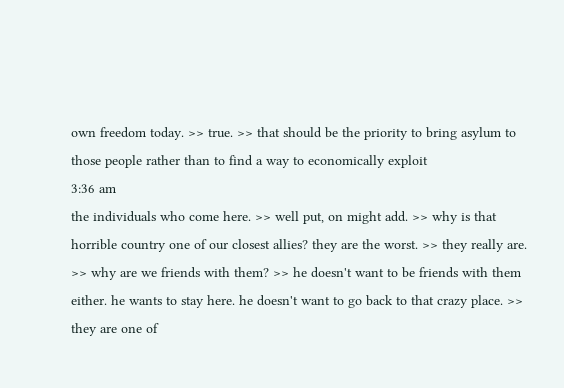own freedom today. >> true. >> that should be the priority to bring asylum to those people rather than to find a way to economically exploit
3:36 am
the individuals who come here. >> well put, on might add. >> why is that horrible country one of our closest allies? they are the worst. >> they really are. >> why are we friends with them? >> he doesn't want to be friends with them either. he wants to stay here. he doesn't want to go back to that crazy place. >> they are one of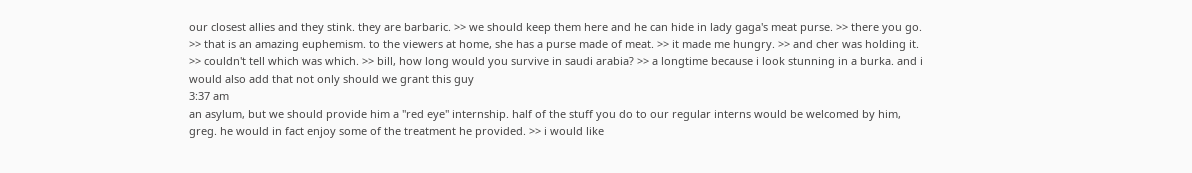our closest allies and they stink. they are barbaric. >> we should keep them here and he can hide in lady gaga's meat purse. >> there you go. >> that is an amazing euphemism. to the viewers at home, she has a purse made of meat. >> it made me hungry. >> and cher was holding it. >> couldn't tell which was which. >> bill, how long would you survive in saudi arabia? >> a longtime because i look stunning in a burka. and i would also add that not only should we grant this guy
3:37 am
an asylum, but we should provide him a "red eye" internship. half of the stuff you do to our regular interns would be welcomed by him, greg. he would in fact enjoy some of the treatment he provided. >> i would like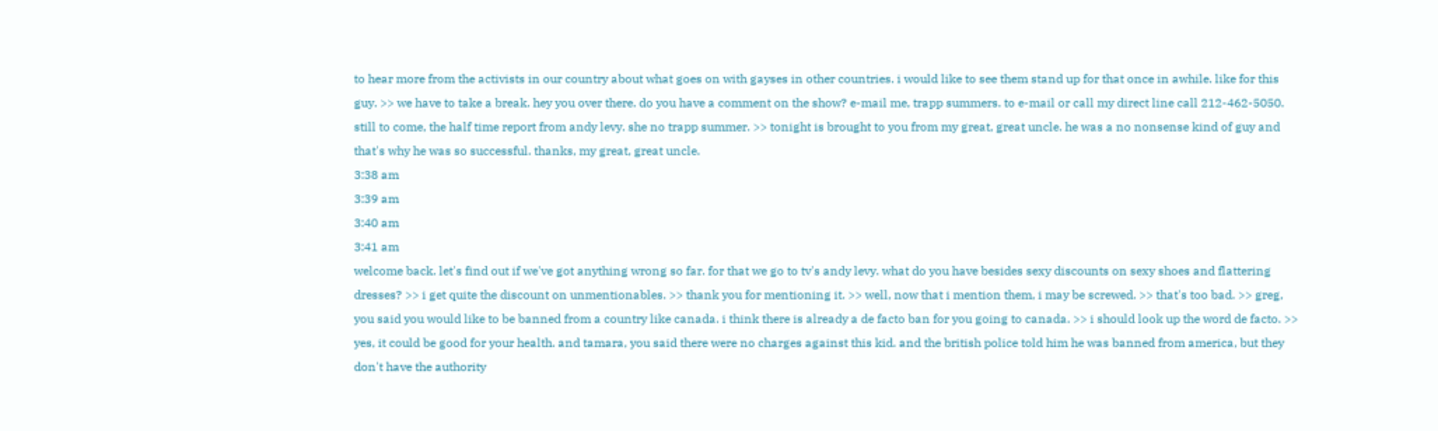to hear more from the activists in our country about what goes on with gayses in other countries. i would like to see them stand up for that once in awhile. like for this guy. >> we have to take a break. hey you over there. do you have a comment on the show? e-mail me, trapp summers. to e-mail or call my direct line call 212-462-5050. still to come, the half time report from andy levy. she no trapp summer. >> tonight is brought to you from my great, great uncle. he was a no nonsense kind of guy and that's why he was so successful. thanks, my great, great uncle.
3:38 am
3:39 am
3:40 am
3:41 am
welcome back. let's find out if we've got anything wrong so far. for that we go to tv's andy levy. what do you have besides sexy discounts on sexy shoes and flattering dresses? >> i get quite the discount on unmentionables. >> thank you for mentioning it. >> well, now that i mention them, i may be screwed. >> that's too bad. >> greg, you said you would like to be banned from a country like canada. i think there is already a de facto ban for you going to canada. >> i should look up the word de facto. >> yes, it could be good for your health. and tamara, you said there were no charges against this kid. and the british police told him he was banned from america, but they don't have the authority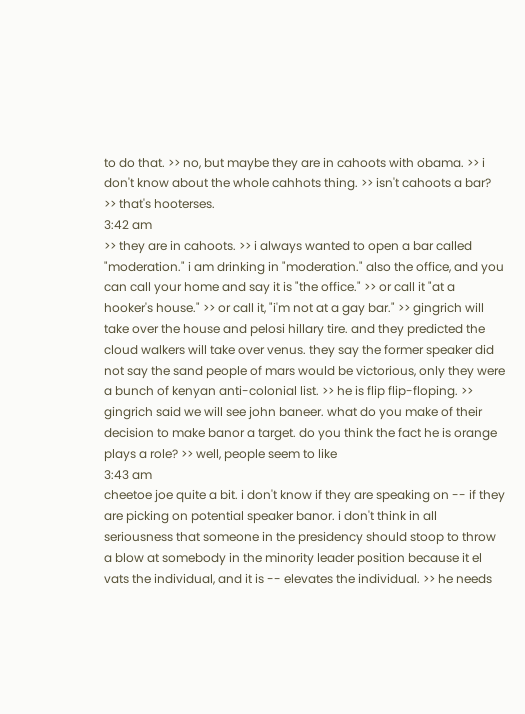to do that. >> no, but maybe they are in cahoots with obama. >> i don't know about the whole cahhots thing. >> isn't cahoots a bar? >> that's hooterses.
3:42 am
>> they are in cahoots. >> i always wanted to open a bar called "moderation." i am drinking in "moderation." also the office, and you can call your home and say it is "the office." >> or call it "at a hooker's house." >> or call it, "i'm not at a gay bar." >> gingrich will take over the house and pelosi hillary tire. and they predicted the cloud walkers will take over venus. they say the former speaker did not say the sand people of mars would be victorious, only they were a bunch of kenyan anti-colonial list. >> he is flip flip-floping. >> gingrich said we will see john baneer. what do you make of their decision to make banor a target. do you think the fact he is orange plays a role? >> well, people seem to like
3:43 am
cheetoe joe quite a bit. i don't know if they are speaking on -- if they are picking on potential speaker banor. i don't think in all seriousness that someone in the presidency should stoop to throw a blow at somebody in the minority leader position because it el vats the individual, and it is -- elevates the individual. >> he needs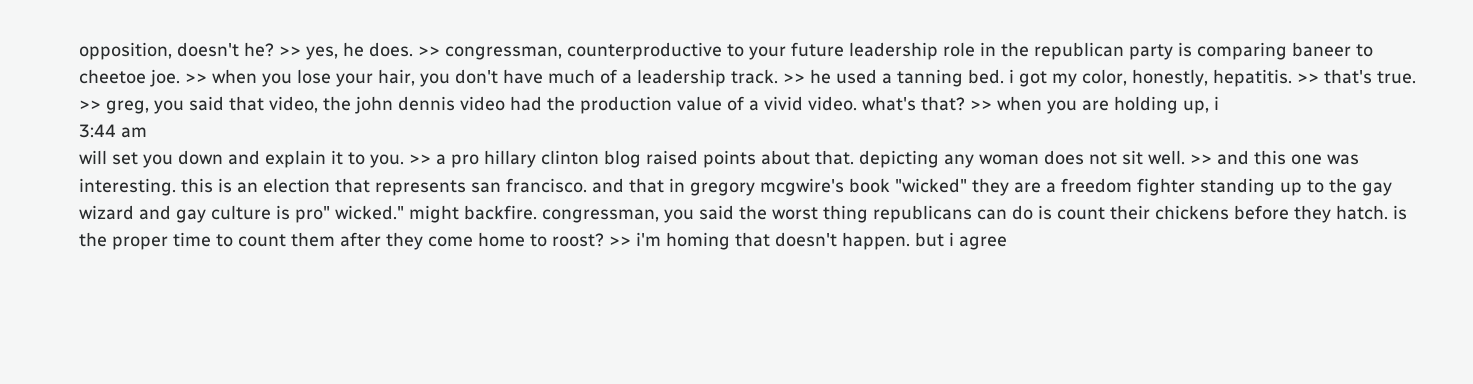opposition, doesn't he? >> yes, he does. >> congressman, counterproductive to your future leadership role in the republican party is comparing baneer to cheetoe joe. >> when you lose your hair, you don't have much of a leadership track. >> he used a tanning bed. i got my color, honestly, hepatitis. >> that's true. >> greg, you said that video, the john dennis video had the production value of a vivid video. what's that? >> when you are holding up, i
3:44 am
will set you down and explain it to you. >> a pro hillary clinton blog raised points about that. depicting any woman does not sit well. >> and this one was interesting. this is an election that represents san francisco. and that in gregory mcgwire's book "wicked" they are a freedom fighter standing up to the gay wizard and gay culture is pro" wicked." might backfire. congressman, you said the worst thing republicans can do is count their chickens before they hatch. is the proper time to count them after they come home to roost? >> i'm homing that doesn't happen. but i agree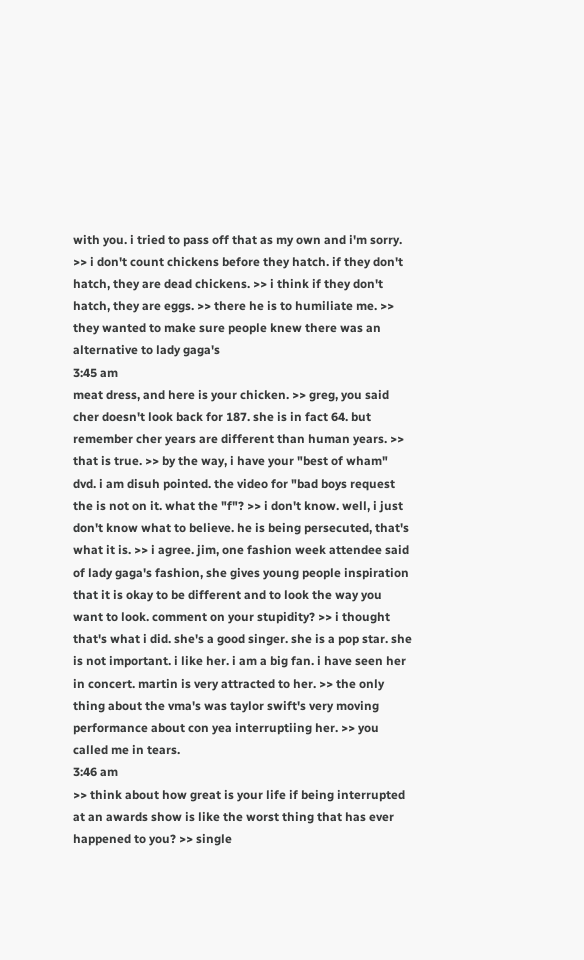with you. i tried to pass off that as my own and i'm sorry. >> i don't count chickens before they hatch. if they don't hatch, they are dead chickens. >> i think if they don't hatch, they are eggs. >> there he is to humiliate me. >> they wanted to make sure people knew there was an alternative to lady gaga's
3:45 am
meat dress, and here is your chicken. >> greg, you said cher doesn't look back for 187. she is in fact 64. but remember cher years are different than human years. >> that is true. >> by the way, i have your "best of wham" dvd. i am disuh pointed. the video for "bad boys request the is not on it. what the "f"? >> i don't know. well, i just don't know what to believe. he is being persecuted, that's what it is. >> i agree. jim, one fashion week attendee said of lady gaga's fashion, she gives young people inspiration that it is okay to be different and to look the way you want to look. comment on your stupidity? >> i thought that's what i did. she's a good singer. she is a pop star. she is not important. i like her. i am a big fan. i have seen her in concert. martin is very attracted to her. >> the only thing about the vma's was taylor swift's very moving performance about con yea interruptiing her. >> you called me in tears.
3:46 am
>> think about how great is your life if being interrupted at an awards show is like the worst thing that has ever happened to you? >> single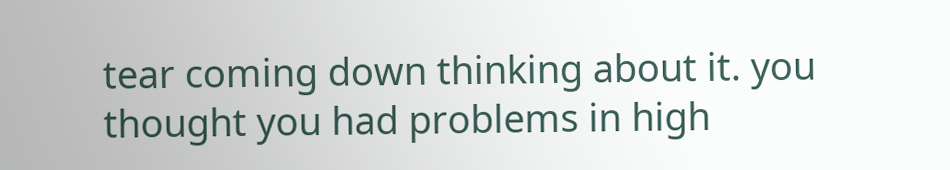tear coming down thinking about it. you thought you had problems in high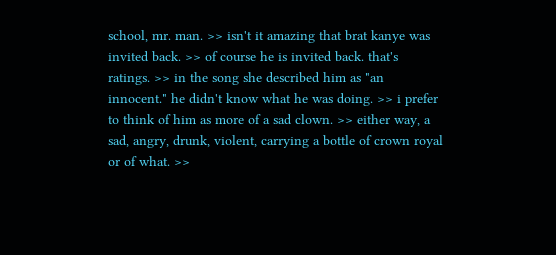school, mr. man. >> isn't it amazing that brat kanye was invited back. >> of course he is invited back. that's ratings. >> in the song she described him as "an innocent." he didn't know what he was doing. >> i prefer to think of him as more of a sad clown. >> either way, a sad, angry, drunk, violent, carrying a bottle of crown royal or of what. >>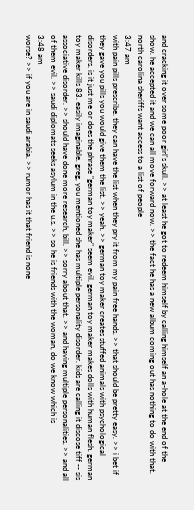and cracking it over some poor girl's skull. >> at least he got to redeem himself by calling himself an a-hole at the end of the show. he accepted it and we can all move forward now. >> the fact he has a new album coming out has nothing to do with that. north carolina sheriffs want access to a list of people
3:47 am
with pain pills prescribe. they can have the list when they pry it from my pain free hands. >> that should be pretty easy. >> i bet if they gave you pills you would give them the list. >> yeah. >> german toy maker creates stuffed animals with psychological disorders. is it just me or does the phrase "german toy maker" seem evil. german toy maker makes dolls with human flesh. german toy maker kills 83. easily imaginable. greg, you mentioned she has multiple personality disorder. kids are calling it discose tiff -- sis associative disorder. >> should have done more research, bill. >> sorry about that. >> and having multiple personalities. >> and all of them evil. >> saudi diplomats seeks asylum in the u.s. >> so he is friends with the woman, do we know which is
3:48 am
worse? >> if you are in saudi arabia. >> rumor has it that friend is none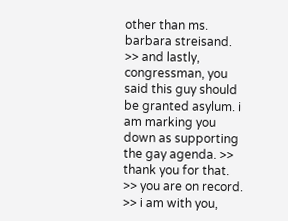other than ms. barbara streisand. >> and lastly, congressman, you said this guy should be granted asylum. i am marking you down as supporting the gay agenda. >> thank you for that. >> you are on record. >> i am with you,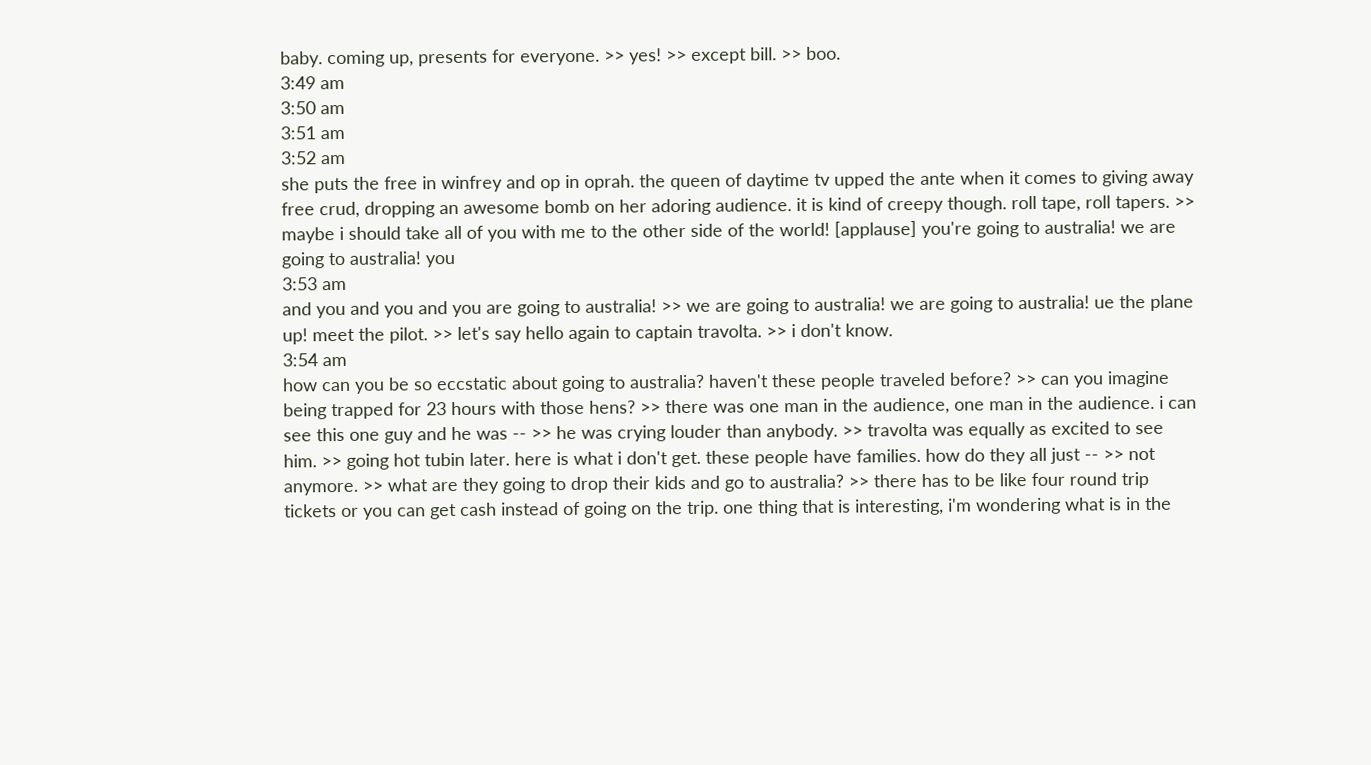baby. coming up, presents for everyone. >> yes! >> except bill. >> boo.
3:49 am
3:50 am
3:51 am
3:52 am
she puts the free in winfrey and op in oprah. the queen of daytime tv upped the ante when it comes to giving away free crud, dropping an awesome bomb on her adoring audience. it is kind of creepy though. roll tape, roll tapers. >> maybe i should take all of you with me to the other side of the world! [applause] you're going to australia! we are going to australia! you
3:53 am
and you and you and you are going to australia! >> we are going to australia! we are going to australia! ue the plane up! meet the pilot. >> let's say hello again to captain travolta. >> i don't know.
3:54 am
how can you be so eccstatic about going to australia? haven't these people traveled before? >> can you imagine being trapped for 23 hours with those hens? >> there was one man in the audience, one man in the audience. i can see this one guy and he was -- >> he was crying louder than anybody. >> travolta was equally as excited to see him. >> going hot tubin later. here is what i don't get. these people have families. how do they all just -- >> not anymore. >> what are they going to drop their kids and go to australia? >> there has to be like four round trip tickets or you can get cash instead of going on the trip. one thing that is interesting, i'm wondering what is in the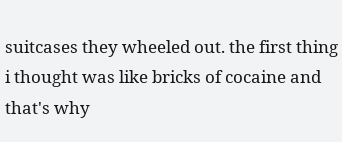suitcases they wheeled out. the first thing i thought was like bricks of cocaine and that's why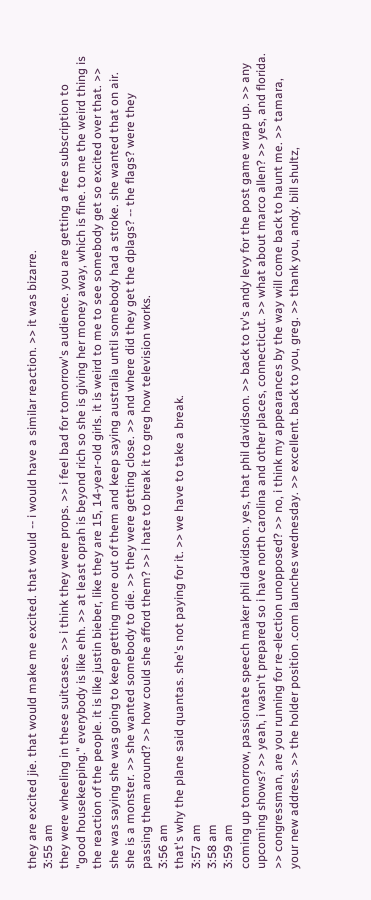they are excited jie. that would make me excited. that would -- i would have a similar reaction. >> it was bizarre.
3:55 am
they were wheeling in these suitcases. >> i think they were props. >> i feel bad for tomorrow's audience. you are getting a free subscription to "good housekeeping." everybody is like ehh. >> at least oprah is beyond rich so she is giving her money away, which is fine. to me the weird thing is the reaction of the people. it is like justin bieber, like they are 15, 14-year-old girls. it is weird to me to see somebody get so excited over that. >> she was saying she was going to keep getting more out of them and keep saying australia until somebody had a stroke. she wanted that on air. she is a monster. >> she wanted somebody to die. >> they were getting close. >> and where did they get the dplags? -- the flags? were they passing them around? >> how could she afford them? >> i hate to break it to greg how television works.
3:56 am
that's why the plane said quantas. she's not paying for it. >> we have to take a break.
3:57 am
3:58 am
3:59 am
coming up tomorrow, passionate speech maker phil davidson. yes, that phil davidson. >> back to tv's andy levy for the post game wrap up. >> any upcoming shows? >> yeah, i wasn't prepared so i have north carolina and other places, connecticut. >> what about marco allen? >> yes, and florida. >> congressman, are you running for re-election unopposed? >> no, i think my appearances by the way will come back to haunt me. >> tamara, your new address. >> the holder position .com launches wednesday. >> excellent. back to you, greg. >> thank you, andy. bill shultz,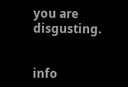you are disgusting.


info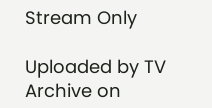Stream Only

Uploaded by TV Archive on